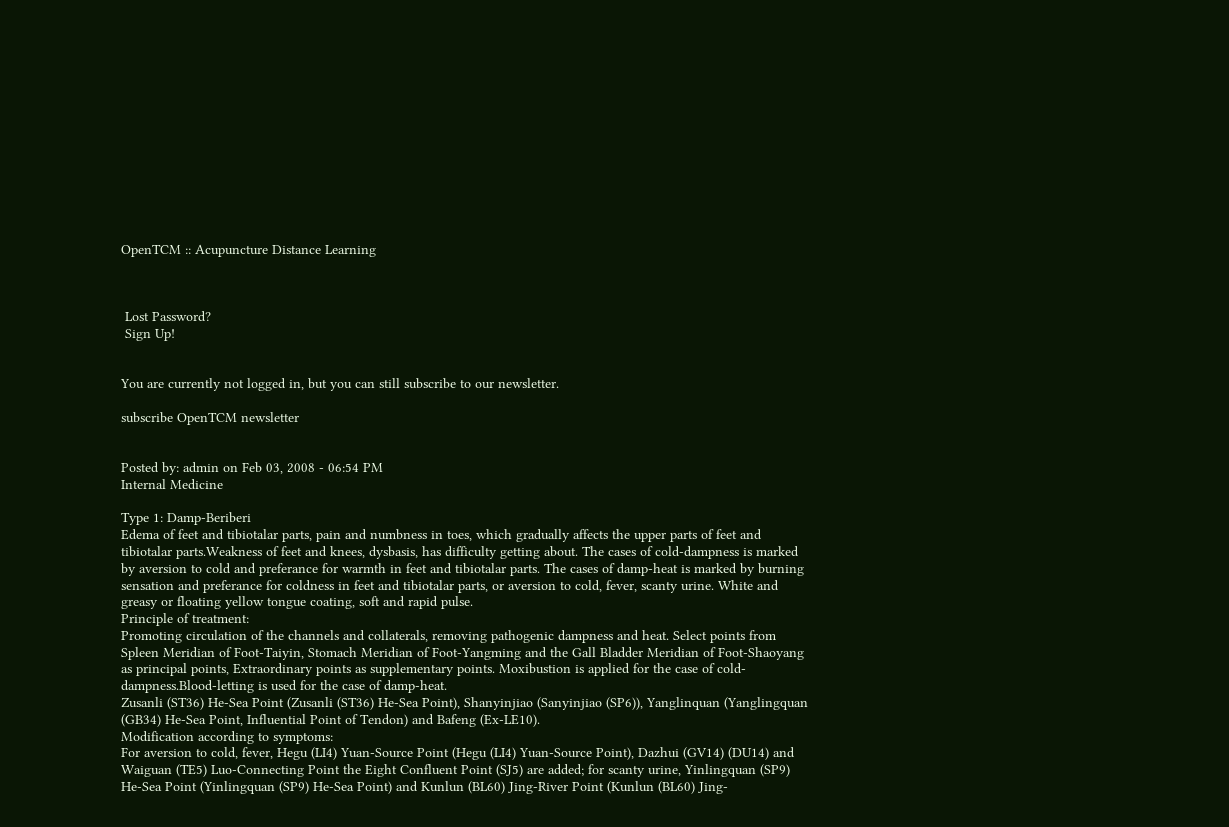OpenTCM :: Acupuncture Distance Learning



 Lost Password?
 Sign Up!


You are currently not logged in, but you can still subscribe to our newsletter.

subscribe OpenTCM newsletter


Posted by: admin on Feb 03, 2008 - 06:54 PM
Internal Medicine

Type 1: Damp-Beriberi
Edema of feet and tibiotalar parts, pain and numbness in toes, which gradually affects the upper parts of feet and tibiotalar parts.Weakness of feet and knees, dysbasis, has difficulty getting about. The cases of cold-dampness is marked by aversion to cold and preferance for warmth in feet and tibiotalar parts. The cases of damp-heat is marked by burning sensation and preferance for coldness in feet and tibiotalar parts, or aversion to cold, fever, scanty urine. White and greasy or floating yellow tongue coating, soft and rapid pulse.
Principle of treatment:
Promoting circulation of the channels and collaterals, removing pathogenic dampness and heat. Select points from Spleen Meridian of Foot-Taiyin, Stomach Meridian of Foot-Yangming and the Gall Bladder Meridian of Foot-Shaoyang as principal points, Extraordinary points as supplementary points. Moxibustion is applied for the case of cold-dampness.Blood-letting is used for the case of damp-heat.
Zusanli (ST36) He-Sea Point (Zusanli (ST36) He-Sea Point), Shanyinjiao (Sanyinjiao (SP6)), Yanglinquan (Yanglingquan (GB34) He-Sea Point, Influential Point of Tendon) and Bafeng (Ex-LE10).
Modification according to symptoms:
For aversion to cold, fever, Hegu (LI4) Yuan-Source Point (Hegu (LI4) Yuan-Source Point), Dazhui (GV14) (DU14) and Waiguan (TE5) Luo-Connecting Point the Eight Confluent Point (SJ5) are added; for scanty urine, Yinlingquan (SP9) He-Sea Point (Yinlingquan (SP9) He-Sea Point) and Kunlun (BL60) Jing-River Point (Kunlun (BL60) Jing-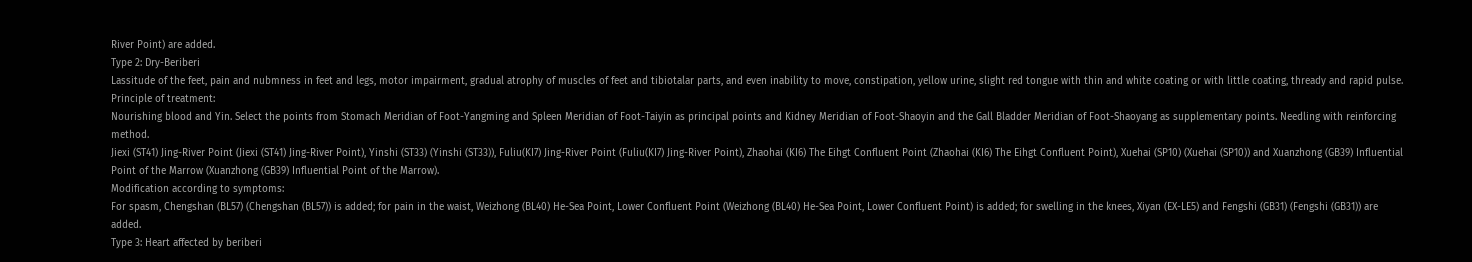River Point) are added.
Type 2: Dry-Beriberi
Lassitude of the feet, pain and nubmness in feet and legs, motor impairment, gradual atrophy of muscles of feet and tibiotalar parts, and even inability to move, constipation, yellow urine, slight red tongue with thin and white coating or with little coating, thready and rapid pulse.
Principle of treatment:
Nourishing blood and Yin. Select the points from Stomach Meridian of Foot-Yangming and Spleen Meridian of Foot-Taiyin as principal points and Kidney Meridian of Foot-Shaoyin and the Gall Bladder Meridian of Foot-Shaoyang as supplementary points. Needling with reinforcing method.
Jiexi (ST41) Jing-River Point (Jiexi (ST41) Jing-River Point), Yinshi (ST33) (Yinshi (ST33)), Fuliu(KI7) Jing-River Point (Fuliu(KI7) Jing-River Point), Zhaohai (KI6) The Eihgt Confluent Point (Zhaohai (KI6) The Eihgt Confluent Point), Xuehai (SP10) (Xuehai (SP10)) and Xuanzhong (GB39) Influential Point of the Marrow (Xuanzhong (GB39) Influential Point of the Marrow).
Modification according to symptoms:
For spasm, Chengshan (BL57) (Chengshan (BL57)) is added; for pain in the waist, Weizhong (BL40) He-Sea Point, Lower Confluent Point (Weizhong (BL40) He-Sea Point, Lower Confluent Point) is added; for swelling in the knees, Xiyan (EX-LE5) and Fengshi (GB31) (Fengshi (GB31)) are added.
Type 3: Heart affected by beriberi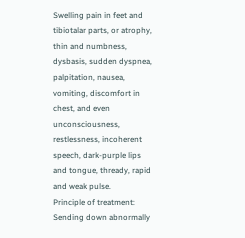Swelling pain in feet and tibiotalar parts, or atrophy, thin and numbness, dysbasis, sudden dyspnea, palpitation, nausea, vomiting, discomfort in chest, and even unconsciousness, restlessness, incoherent speech, dark-purple lips and tongue, thready, rapid and weak pulse.
Principle of treatment:
Sending down abnormally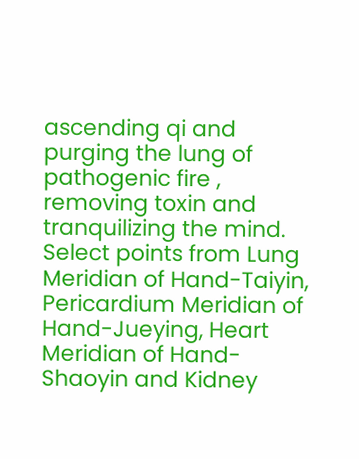ascending qi and purging the lung of pathogenic fire , removing toxin and tranquilizing the mind. Select points from Lung Meridian of Hand-Taiyin, Pericardium Meridian of Hand-Jueying, Heart Meridian of Hand-Shaoyin and Kidney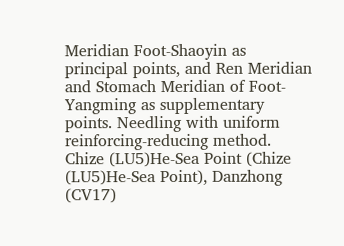Meridian Foot-Shaoyin as principal points, and Ren Meridian and Stomach Meridian of Foot-Yangming as supplementary points. Needling with uniform reinforcing-reducing method.
Chize (LU5)He-Sea Point (Chize (LU5)He-Sea Point), Danzhong (CV17)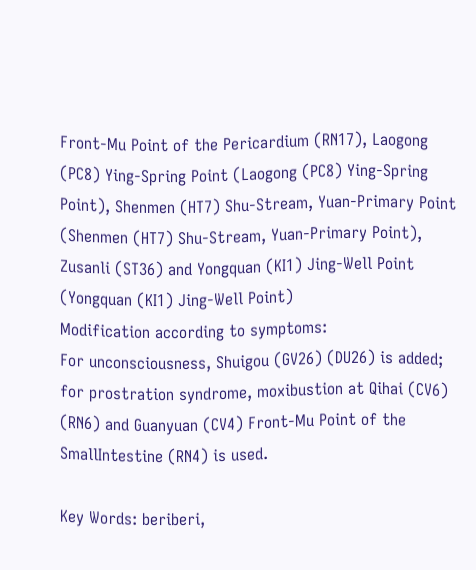Front-Mu Point of the Pericardium (RN17), Laogong (PC8) Ying-Spring Point (Laogong (PC8) Ying-Spring Point), Shenmen (HT7) Shu-Stream, Yuan-Primary Point (Shenmen (HT7) Shu-Stream, Yuan-Primary Point), Zusanli (ST36) and Yongquan (KI1) Jing-Well Point (Yongquan (KI1) Jing-Well Point)
Modification according to symptoms:
For unconsciousness, Shuigou (GV26) (DU26) is added; for prostration syndrome, moxibustion at Qihai (CV6) (RN6) and Guanyuan (CV4) Front-Mu Point of the SmallIntestine (RN4) is used.

Key Words: beriberi,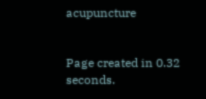acupuncture


Page created in 0.32 seconds.